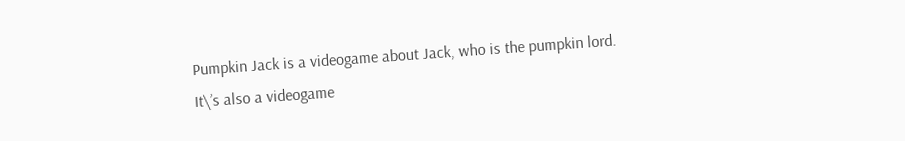Pumpkin Jack is a videogame about Jack, who is the pumpkin lord. It\’s also a videogame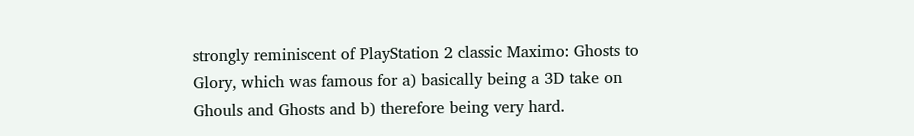strongly reminiscent of PlayStation 2 classic Maximo: Ghosts to Glory, which was famous for a) basically being a 3D take on Ghouls and Ghosts and b) therefore being very hard.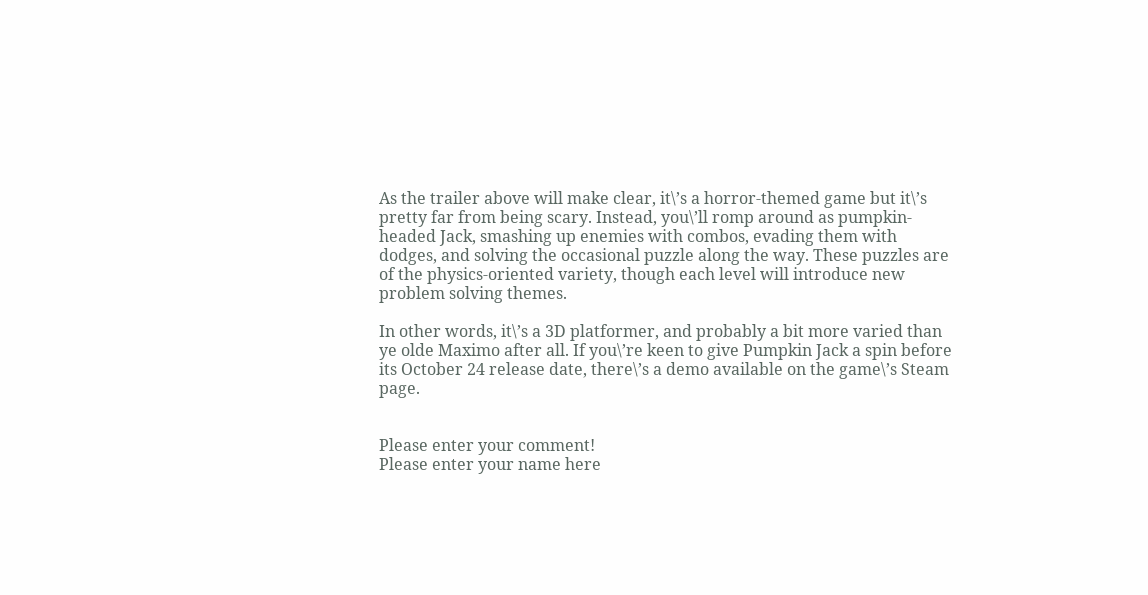As the trailer above will make clear, it\’s a horror-themed game but it\’s pretty far from being scary. Instead, you\’ll romp around as pumpkin-headed Jack, smashing up enemies with combos, evading them with dodges, and solving the occasional puzzle along the way. These puzzles are of the physics-oriented variety, though each level will introduce new problem solving themes.

In other words, it\’s a 3D platformer, and probably a bit more varied than ye olde Maximo after all. If you\’re keen to give Pumpkin Jack a spin before its October 24 release date, there\’s a demo available on the game\’s Steam page.


Please enter your comment!
Please enter your name here